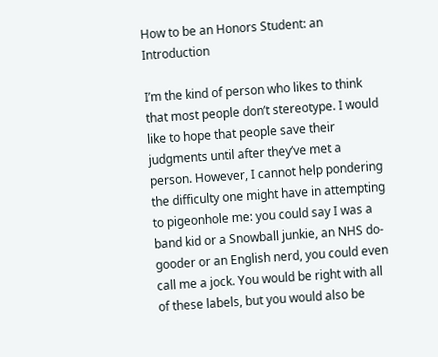How to be an Honors Student: an Introduction

I’m the kind of person who likes to think that most people don’t stereotype. I would like to hope that people save their judgments until after they’ve met a person. However, I cannot help pondering the difficulty one might have in attempting to pigeonhole me: you could say I was a band kid or a Snowball junkie, an NHS do-gooder or an English nerd, you could even call me a jock. You would be right with all of these labels, but you would also be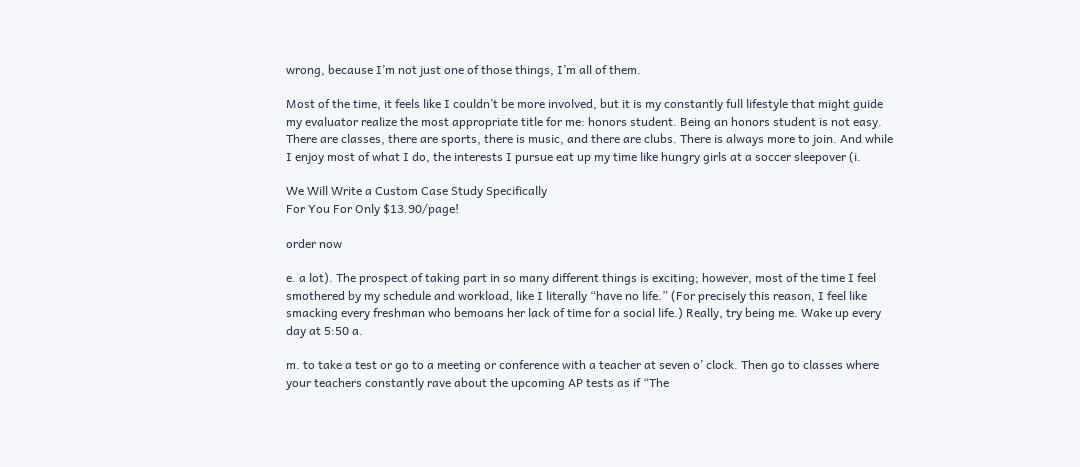wrong, because I’m not just one of those things, I’m all of them.

Most of the time, it feels like I couldn’t be more involved, but it is my constantly full lifestyle that might guide my evaluator realize the most appropriate title for me: honors student. Being an honors student is not easy. There are classes, there are sports, there is music, and there are clubs. There is always more to join. And while I enjoy most of what I do, the interests I pursue eat up my time like hungry girls at a soccer sleepover (i.

We Will Write a Custom Case Study Specifically
For You For Only $13.90/page!

order now

e. a lot). The prospect of taking part in so many different things is exciting; however, most of the time I feel smothered by my schedule and workload, like I literally “have no life.” (For precisely this reason, I feel like smacking every freshman who bemoans her lack of time for a social life.) Really, try being me. Wake up every day at 5:50 a.

m. to take a test or go to a meeting or conference with a teacher at seven o’ clock. Then go to classes where your teachers constantly rave about the upcoming AP tests as if “The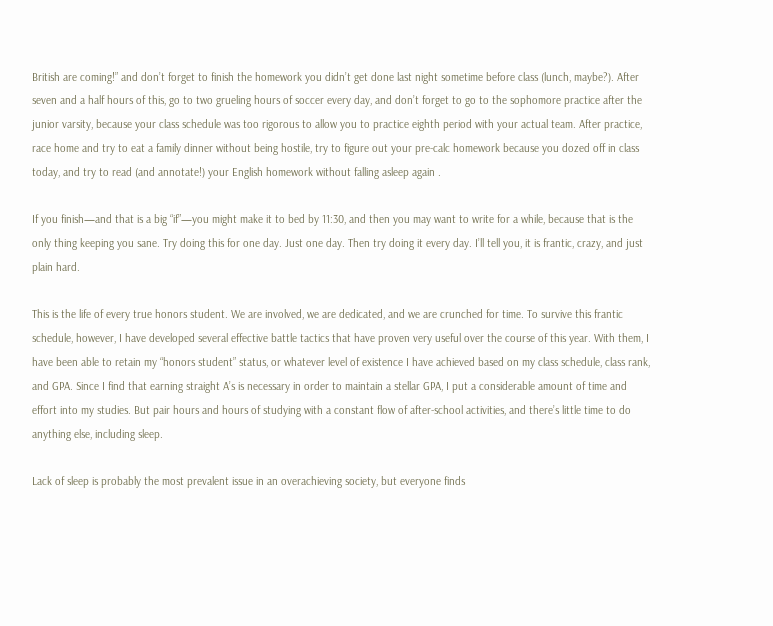British are coming!” and don’t forget to finish the homework you didn’t get done last night sometime before class (lunch, maybe?). After seven and a half hours of this, go to two grueling hours of soccer every day, and don’t forget to go to the sophomore practice after the junior varsity, because your class schedule was too rigorous to allow you to practice eighth period with your actual team. After practice, race home and try to eat a family dinner without being hostile, try to figure out your pre-calc homework because you dozed off in class today, and try to read (and annotate!) your English homework without falling asleep again .

If you finish—and that is a big “if”—you might make it to bed by 11:30, and then you may want to write for a while, because that is the only thing keeping you sane. Try doing this for one day. Just one day. Then try doing it every day. I’ll tell you, it is frantic, crazy, and just plain hard.

This is the life of every true honors student. We are involved, we are dedicated, and we are crunched for time. To survive this frantic schedule, however, I have developed several effective battle tactics that have proven very useful over the course of this year. With them, I have been able to retain my “honors student” status, or whatever level of existence I have achieved based on my class schedule, class rank, and GPA. Since I find that earning straight A’s is necessary in order to maintain a stellar GPA, I put a considerable amount of time and effort into my studies. But pair hours and hours of studying with a constant flow of after-school activities, and there’s little time to do anything else, including sleep.

Lack of sleep is probably the most prevalent issue in an overachieving society, but everyone finds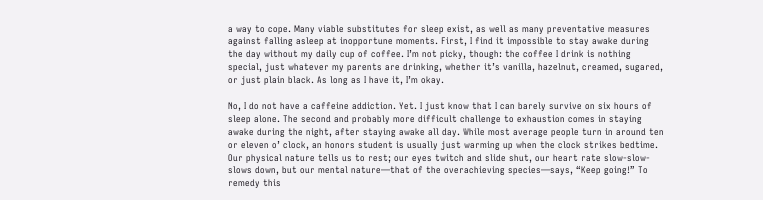a way to cope. Many viable substitutes for sleep exist, as well as many preventative measures against falling asleep at inopportune moments. First, I find it impossible to stay awake during the day without my daily cup of coffee. I’m not picky, though: the coffee I drink is nothing special, just whatever my parents are drinking, whether it’s vanilla, hazelnut, creamed, sugared, or just plain black. As long as I have it, I’m okay.

No, I do not have a caffeine addiction. Yet. I just know that I can barely survive on six hours of sleep alone. The second and probably more difficult challenge to exhaustion comes in staying awake during the night, after staying awake all day. While most average people turn in around ten or eleven o’ clock, an honors student is usually just warming up when the clock strikes bedtime. Our physical nature tells us to rest; our eyes twitch and slide shut, our heart rate slow-slow-slows down, but our mental nature—that of the overachieving species—says, “Keep going!” To remedy this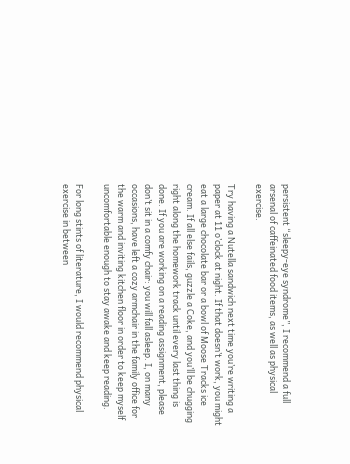persistent “sleepy-eye syndrome”, I recommend a full arsenal of caffeinated food items, as well as physical exercise.

Try having a Nutella sandwich next time you’re writing a paper at 11 o’clock at night. If that doesn’t work, you might eat a large chocolate bar or a bowl of Moose Tracks ice cream. If all else fails, guzzle a Coke, and you’ll be chugging right along the homework track until every last thing is done. If you are working on a reading assignment, please don’t sit in a comfy chair: you will fall asleep. I, on many occasions, have left a cozy armchair in the family office for the warm and inviting kitchen floor in order to keep myself uncomfortable enough to stay awake and keep reading.

For long stints of literature, I would recommend physical exercise in between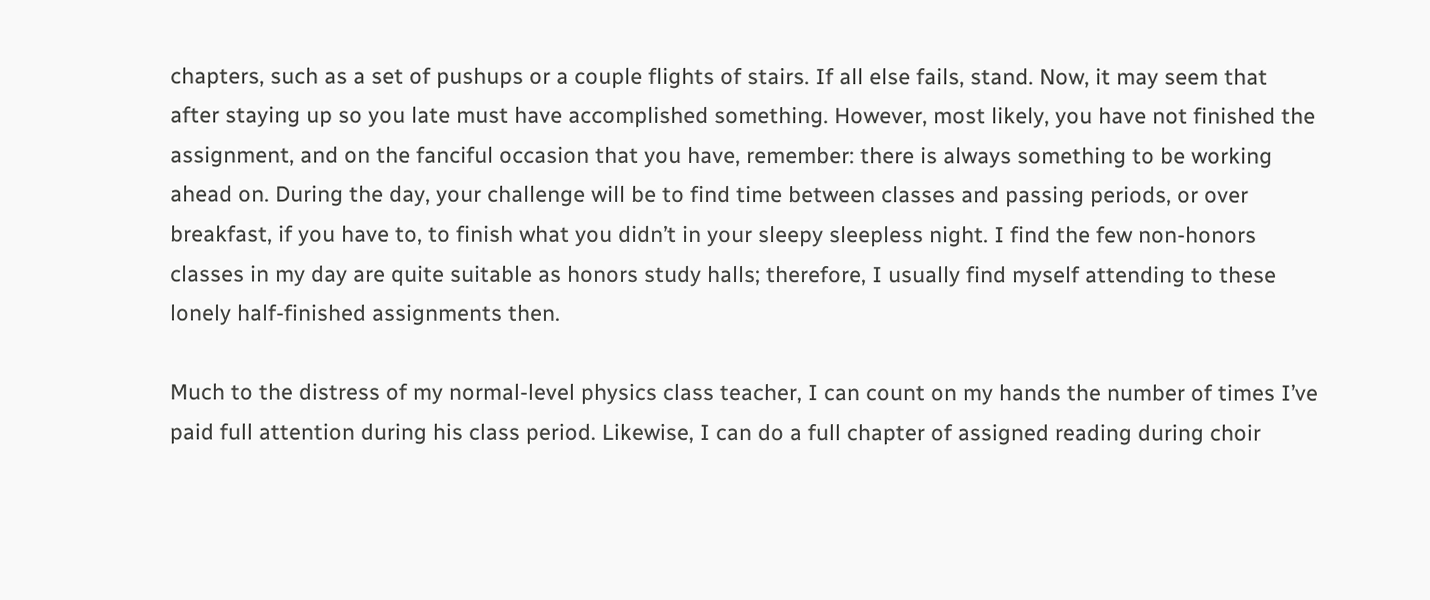chapters, such as a set of pushups or a couple flights of stairs. If all else fails, stand. Now, it may seem that after staying up so you late must have accomplished something. However, most likely, you have not finished the assignment, and on the fanciful occasion that you have, remember: there is always something to be working ahead on. During the day, your challenge will be to find time between classes and passing periods, or over breakfast, if you have to, to finish what you didn’t in your sleepy sleepless night. I find the few non-honors classes in my day are quite suitable as honors study halls; therefore, I usually find myself attending to these lonely half-finished assignments then.

Much to the distress of my normal-level physics class teacher, I can count on my hands the number of times I’ve paid full attention during his class period. Likewise, I can do a full chapter of assigned reading during choir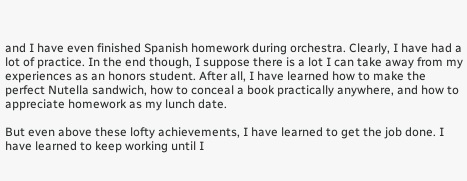and I have even finished Spanish homework during orchestra. Clearly, I have had a lot of practice. In the end though, I suppose there is a lot I can take away from my experiences as an honors student. After all, I have learned how to make the perfect Nutella sandwich, how to conceal a book practically anywhere, and how to appreciate homework as my lunch date.

But even above these lofty achievements, I have learned to get the job done. I have learned to keep working until I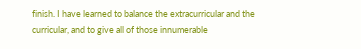finish. I have learned to balance the extracurricular and the curricular, and to give all of those innumerable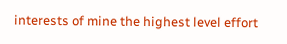interests of mine the highest level effort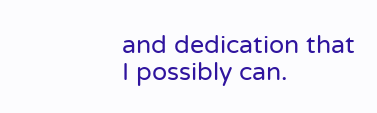and dedication that I possibly can.